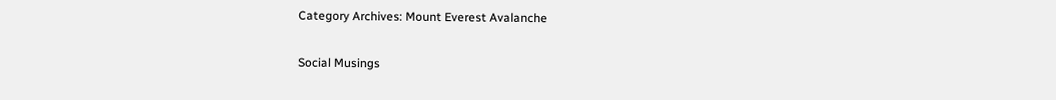Category Archives: Mount Everest Avalanche

Social Musings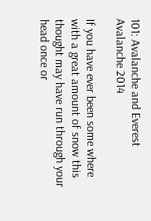101: Avalanche and Everest Avalanche 2014

If you have ever been some where with a great amount of snow this thought may have run through your head once or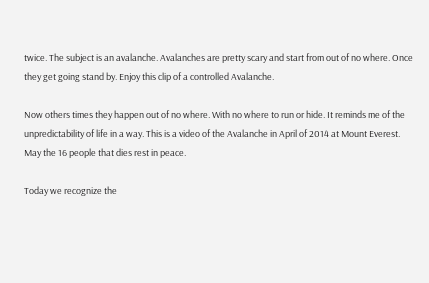twice. The subject is an avalanche. Avalanches are pretty scary and start from out of no where. Once they get going stand by. Enjoy this clip of a controlled Avalanche.

Now others times they happen out of no where. With no where to run or hide. It reminds me of the unpredictability of life in a way. This is a video of the Avalanche in April of 2014 at Mount Everest. May the 16 people that dies rest in peace.

Today we recognize the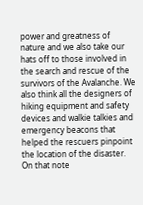power and greatness of nature and we also take our hats off to those involved in the search and rescue of the survivors of the Avalanche. We also think all the designers of hiking equipment and safety devices and walkie talkies and emergency beacons that helped the rescuers pinpoint the location of the disaster. On that note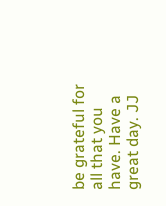be grateful for all that you have. Have a great day. JJ